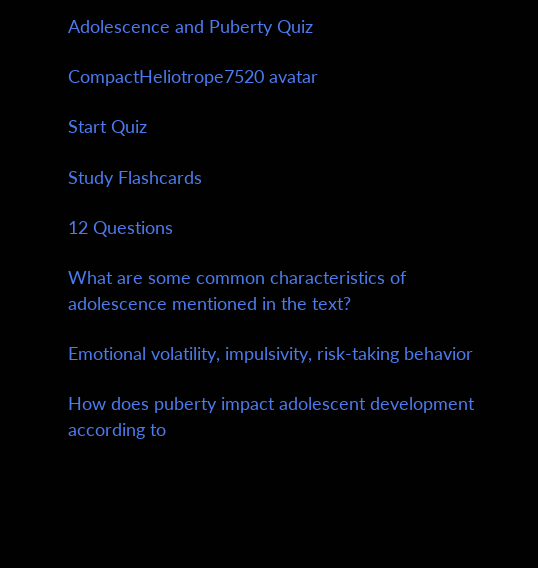Adolescence and Puberty Quiz

CompactHeliotrope7520 avatar

Start Quiz

Study Flashcards

12 Questions

What are some common characteristics of adolescence mentioned in the text?

Emotional volatility, impulsivity, risk-taking behavior

How does puberty impact adolescent development according to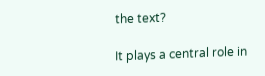the text?

It plays a central role in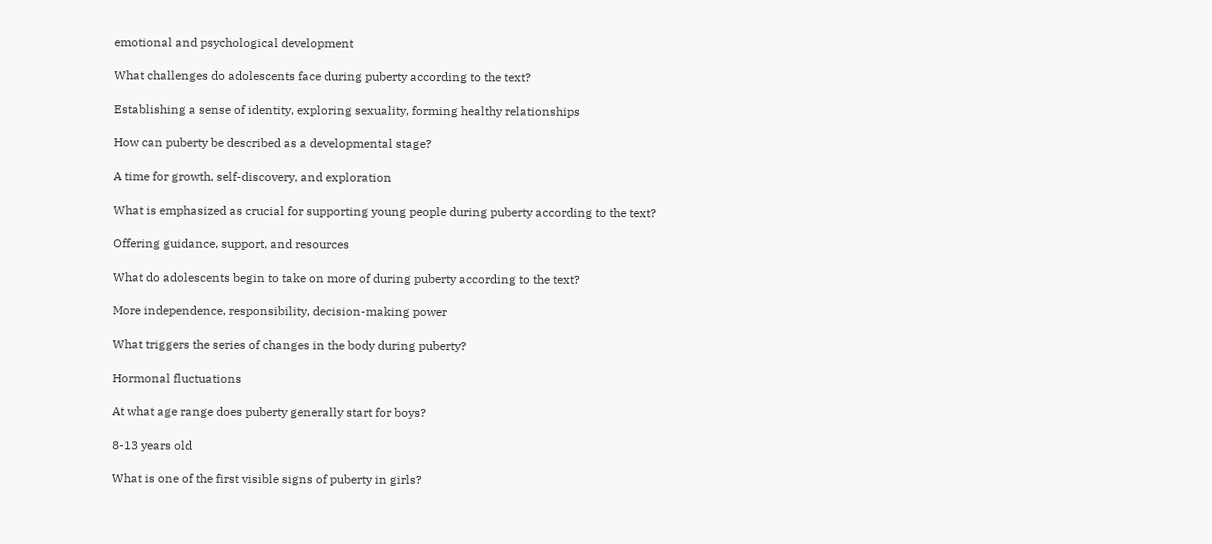emotional and psychological development

What challenges do adolescents face during puberty according to the text?

Establishing a sense of identity, exploring sexuality, forming healthy relationships

How can puberty be described as a developmental stage?

A time for growth, self-discovery, and exploration

What is emphasized as crucial for supporting young people during puberty according to the text?

Offering guidance, support, and resources

What do adolescents begin to take on more of during puberty according to the text?

More independence, responsibility, decision-making power

What triggers the series of changes in the body during puberty?

Hormonal fluctuations

At what age range does puberty generally start for boys?

8-13 years old

What is one of the first visible signs of puberty in girls?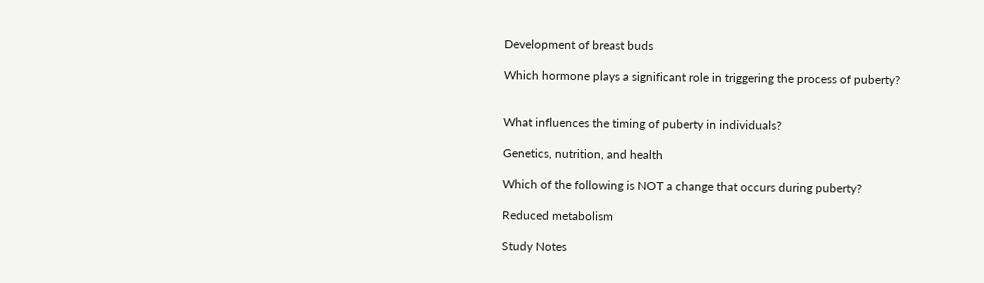Development of breast buds

Which hormone plays a significant role in triggering the process of puberty?


What influences the timing of puberty in individuals?

Genetics, nutrition, and health

Which of the following is NOT a change that occurs during puberty?

Reduced metabolism

Study Notes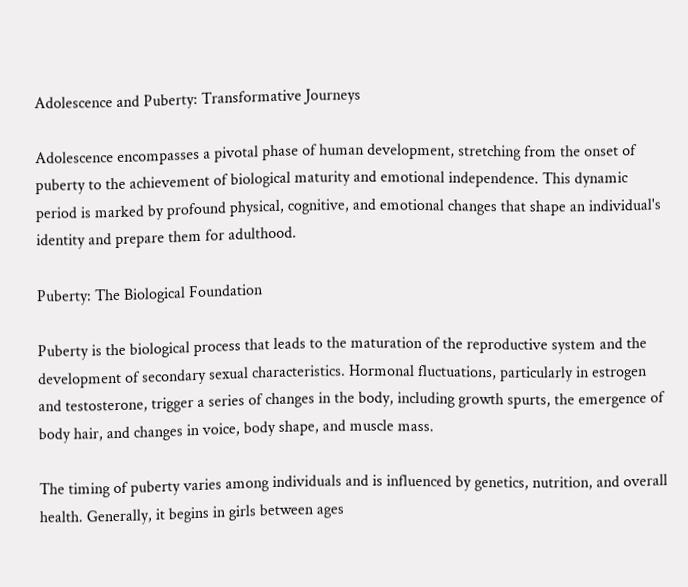Adolescence and Puberty: Transformative Journeys

Adolescence encompasses a pivotal phase of human development, stretching from the onset of puberty to the achievement of biological maturity and emotional independence. This dynamic period is marked by profound physical, cognitive, and emotional changes that shape an individual's identity and prepare them for adulthood.

Puberty: The Biological Foundation

Puberty is the biological process that leads to the maturation of the reproductive system and the development of secondary sexual characteristics. Hormonal fluctuations, particularly in estrogen and testosterone, trigger a series of changes in the body, including growth spurts, the emergence of body hair, and changes in voice, body shape, and muscle mass.

The timing of puberty varies among individuals and is influenced by genetics, nutrition, and overall health. Generally, it begins in girls between ages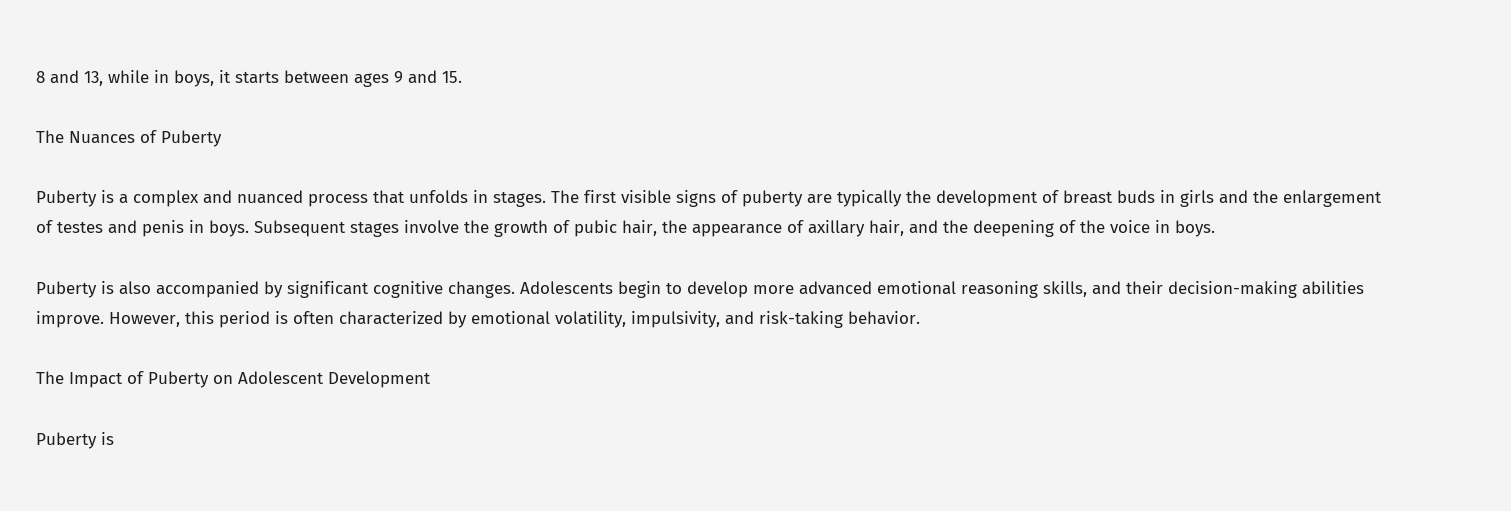8 and 13, while in boys, it starts between ages 9 and 15.

The Nuances of Puberty

Puberty is a complex and nuanced process that unfolds in stages. The first visible signs of puberty are typically the development of breast buds in girls and the enlargement of testes and penis in boys. Subsequent stages involve the growth of pubic hair, the appearance of axillary hair, and the deepening of the voice in boys.

Puberty is also accompanied by significant cognitive changes. Adolescents begin to develop more advanced emotional reasoning skills, and their decision-making abilities improve. However, this period is often characterized by emotional volatility, impulsivity, and risk-taking behavior.

The Impact of Puberty on Adolescent Development

Puberty is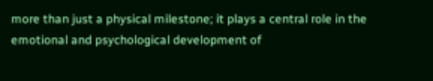more than just a physical milestone; it plays a central role in the emotional and psychological development of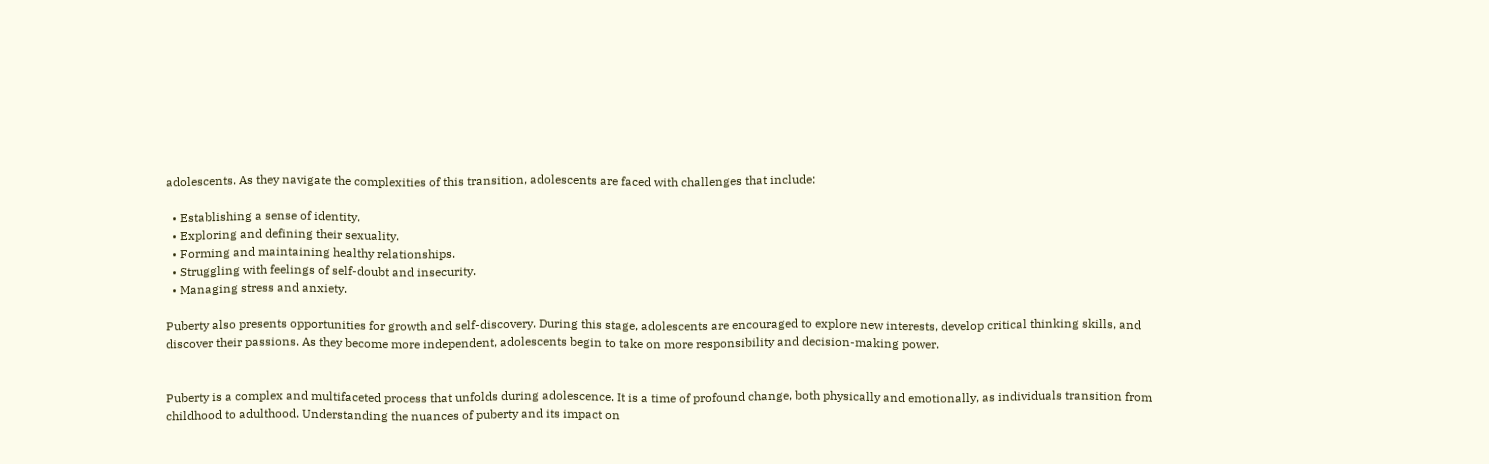adolescents. As they navigate the complexities of this transition, adolescents are faced with challenges that include:

  • Establishing a sense of identity.
  • Exploring and defining their sexuality.
  • Forming and maintaining healthy relationships.
  • Struggling with feelings of self-doubt and insecurity.
  • Managing stress and anxiety.

Puberty also presents opportunities for growth and self-discovery. During this stage, adolescents are encouraged to explore new interests, develop critical thinking skills, and discover their passions. As they become more independent, adolescents begin to take on more responsibility and decision-making power.


Puberty is a complex and multifaceted process that unfolds during adolescence. It is a time of profound change, both physically and emotionally, as individuals transition from childhood to adulthood. Understanding the nuances of puberty and its impact on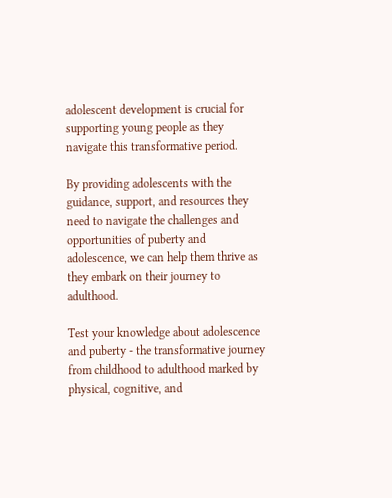adolescent development is crucial for supporting young people as they navigate this transformative period.

By providing adolescents with the guidance, support, and resources they need to navigate the challenges and opportunities of puberty and adolescence, we can help them thrive as they embark on their journey to adulthood.

Test your knowledge about adolescence and puberty - the transformative journey from childhood to adulthood marked by physical, cognitive, and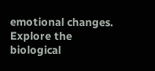emotional changes. Explore the biological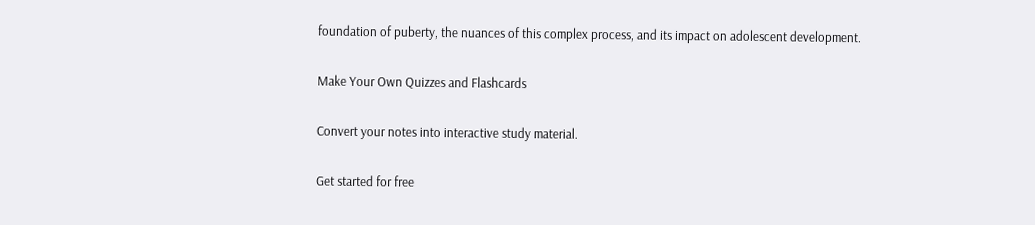foundation of puberty, the nuances of this complex process, and its impact on adolescent development.

Make Your Own Quizzes and Flashcards

Convert your notes into interactive study material.

Get started for free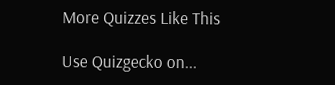More Quizzes Like This

Use Quizgecko on...